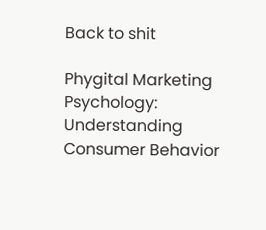Back to shit

Phygital Marketing Psychology: Understanding Consumer Behavior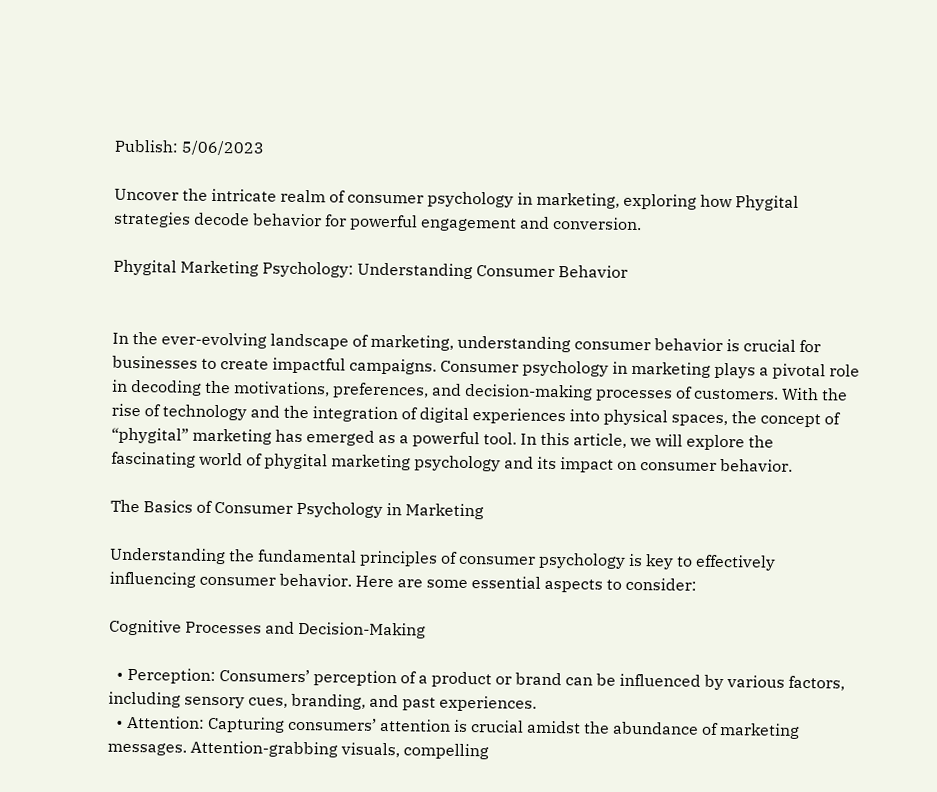Publish: 5/06/2023

Uncover the intricate realm of consumer psychology in marketing, exploring how Phygital strategies decode behavior for powerful engagement and conversion.

Phygital Marketing Psychology: Understanding Consumer Behavior


In the ever-evolving landscape of marketing, understanding consumer behavior is crucial for businesses to create impactful campaigns. Consumer psychology in marketing plays a pivotal role in decoding the motivations, preferences, and decision-making processes of customers. With the rise of technology and the integration of digital experiences into physical spaces, the concept of “phygital” marketing has emerged as a powerful tool. In this article, we will explore the fascinating world of phygital marketing psychology and its impact on consumer behavior.

The Basics of Consumer Psychology in Marketing

Understanding the fundamental principles of consumer psychology is key to effectively influencing consumer behavior. Here are some essential aspects to consider:

Cognitive Processes and Decision-Making

  • Perception: Consumers’ perception of a product or brand can be influenced by various factors, including sensory cues, branding, and past experiences.
  • Attention: Capturing consumers’ attention is crucial amidst the abundance of marketing messages. Attention-grabbing visuals, compelling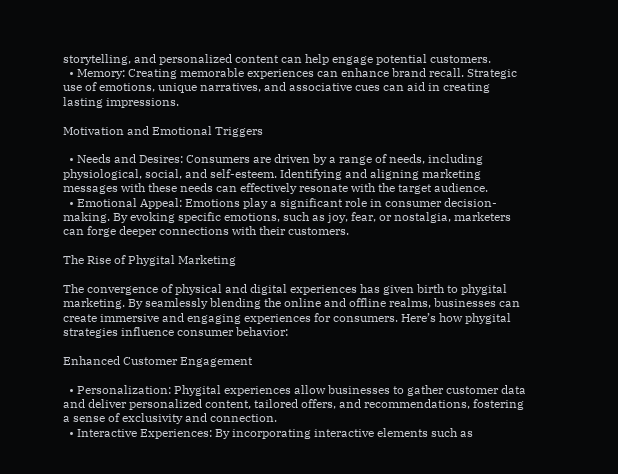storytelling, and personalized content can help engage potential customers.
  • Memory: Creating memorable experiences can enhance brand recall. Strategic use of emotions, unique narratives, and associative cues can aid in creating lasting impressions.

Motivation and Emotional Triggers

  • Needs and Desires: Consumers are driven by a range of needs, including physiological, social, and self-esteem. Identifying and aligning marketing messages with these needs can effectively resonate with the target audience.
  • Emotional Appeal: Emotions play a significant role in consumer decision-making. By evoking specific emotions, such as joy, fear, or nostalgia, marketers can forge deeper connections with their customers.

The Rise of Phygital Marketing

The convergence of physical and digital experiences has given birth to phygital marketing. By seamlessly blending the online and offline realms, businesses can create immersive and engaging experiences for consumers. Here’s how phygital strategies influence consumer behavior:

Enhanced Customer Engagement

  • Personalization: Phygital experiences allow businesses to gather customer data and deliver personalized content, tailored offers, and recommendations, fostering a sense of exclusivity and connection.
  • Interactive Experiences: By incorporating interactive elements such as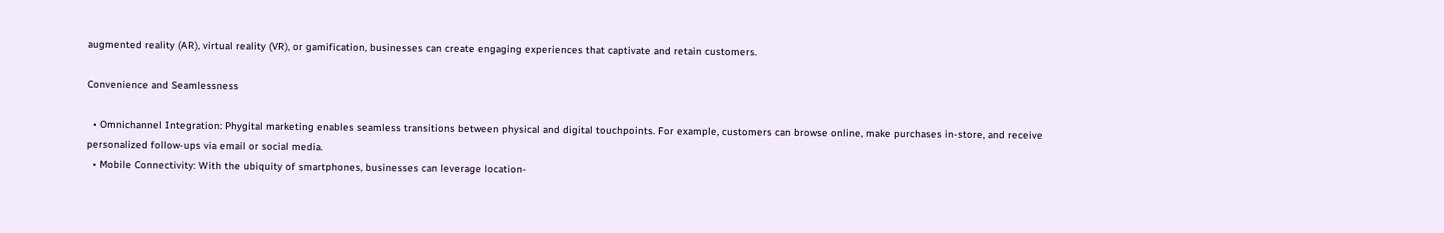augmented reality (AR), virtual reality (VR), or gamification, businesses can create engaging experiences that captivate and retain customers.

Convenience and Seamlessness

  • Omnichannel Integration: Phygital marketing enables seamless transitions between physical and digital touchpoints. For example, customers can browse online, make purchases in-store, and receive personalized follow-ups via email or social media.
  • Mobile Connectivity: With the ubiquity of smartphones, businesses can leverage location-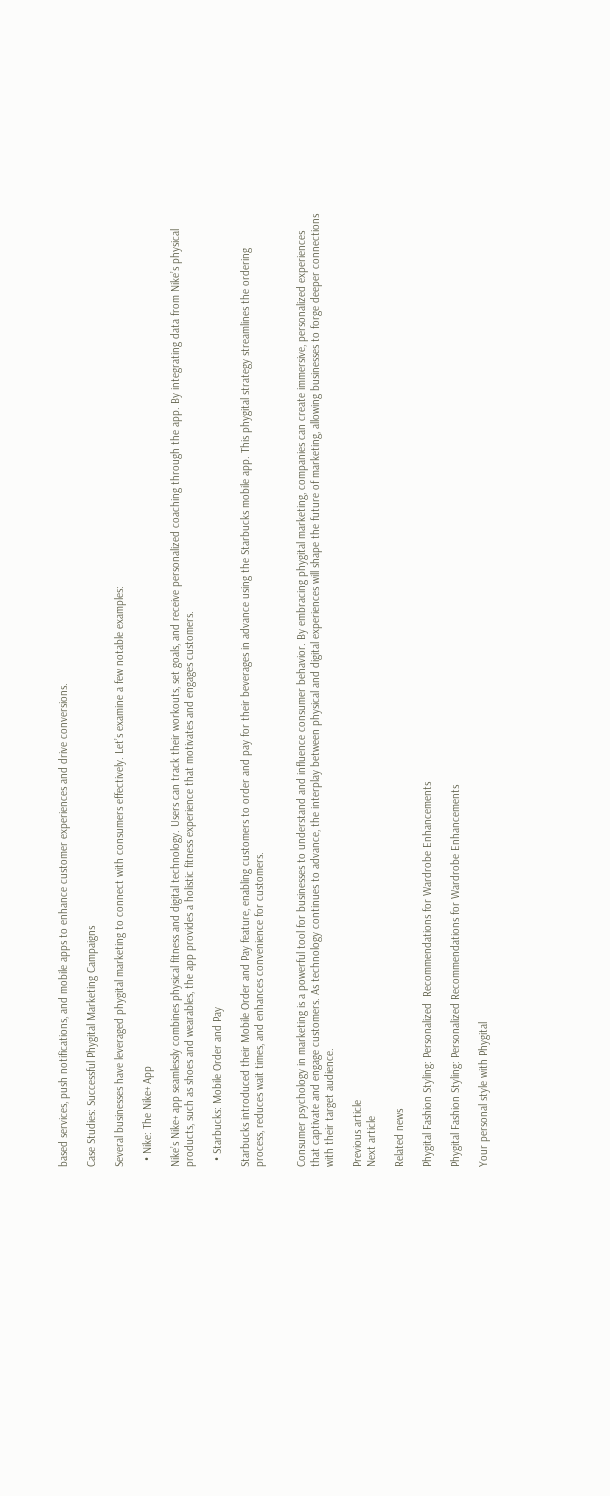based services, push notifications, and mobile apps to enhance customer experiences and drive conversions.

Case Studies: Successful Phygital Marketing Campaigns

Several businesses have leveraged phygital marketing to connect with consumers effectively. Let’s examine a few notable examples:

  • Nike: The Nike+ App

Nike’s Nike+ app seamlessly combines physical fitness and digital technology. Users can track their workouts, set goals, and receive personalized coaching through the app. By integrating data from Nike’s physical products, such as shoes and wearables, the app provides a holistic fitness experience that motivates and engages customers.

  • Starbucks: Mobile Order and Pay

Starbucks introduced their Mobile Order and Pay feature, enabling customers to order and pay for their beverages in advance using the Starbucks mobile app. This phygital strategy streamlines the ordering process, reduces wait times, and enhances convenience for customers.


Consumer psychology in marketing is a powerful tool for businesses to understand and influence consumer behavior. By embracing phygital marketing, companies can create immersive, personalized experiences that captivate and engage customers. As technology continues to advance, the interplay between physical and digital experiences will shape the future of marketing, allowing businesses to forge deeper connections with their target audience.

Previous article
Next article

Related news

Phygital Fashion Styling: Personalized  Recommendations for Wardrobe Enhancements

Phygital Fashion Styling: Personalized Recommendations for Wardrobe Enhancements

Your personal style with Phygital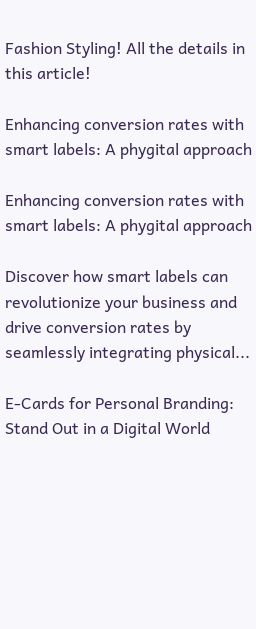Fashion Styling! All the details in this article!

Enhancing conversion rates with smart labels: A phygital approach

Enhancing conversion rates with smart labels: A phygital approach

Discover how smart labels can revolutionize your business and drive conversion rates by seamlessly integrating physical...

E-Cards for Personal Branding: Stand Out in a Digital World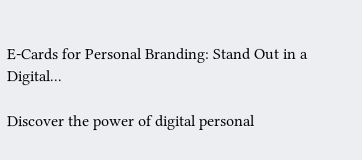E-Cards for Personal Branding: Stand Out in a Digital...

Discover the power of digital personal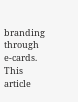branding through e-cards. This article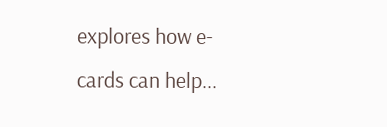explores how e-cards can help...